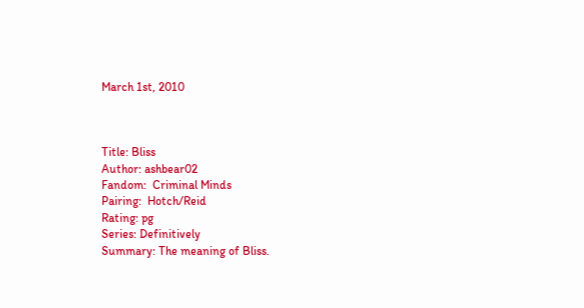March 1st, 2010



Title: Bliss
Author: ashbear02
Fandom:  Criminal Minds
Pairing:  Hotch/Reid
Rating: pg
Series: Definitively
Summary: The meaning of Bliss.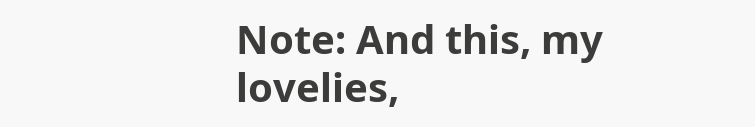Note: And this, my lovelies,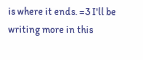is where it ends. =3 I'll be writing more in this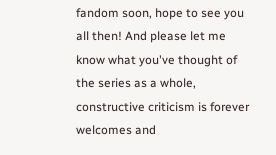fandom soon, hope to see you all then! And please let me know what you've thought of the series as a whole, constructive criticism is forever welcomes and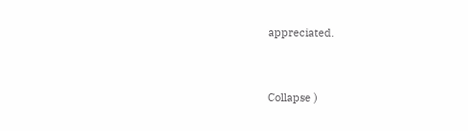appreciated.


Collapse )